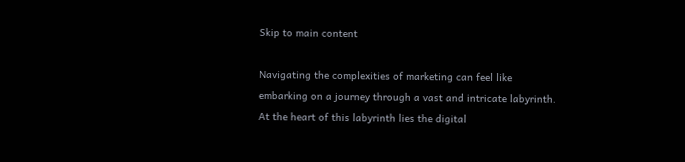Skip to main content

Navigating the complexities of marketing can feel like embarking on a journey through a vast and intricate labyrinth. At the heart of this labyrinth lies the digital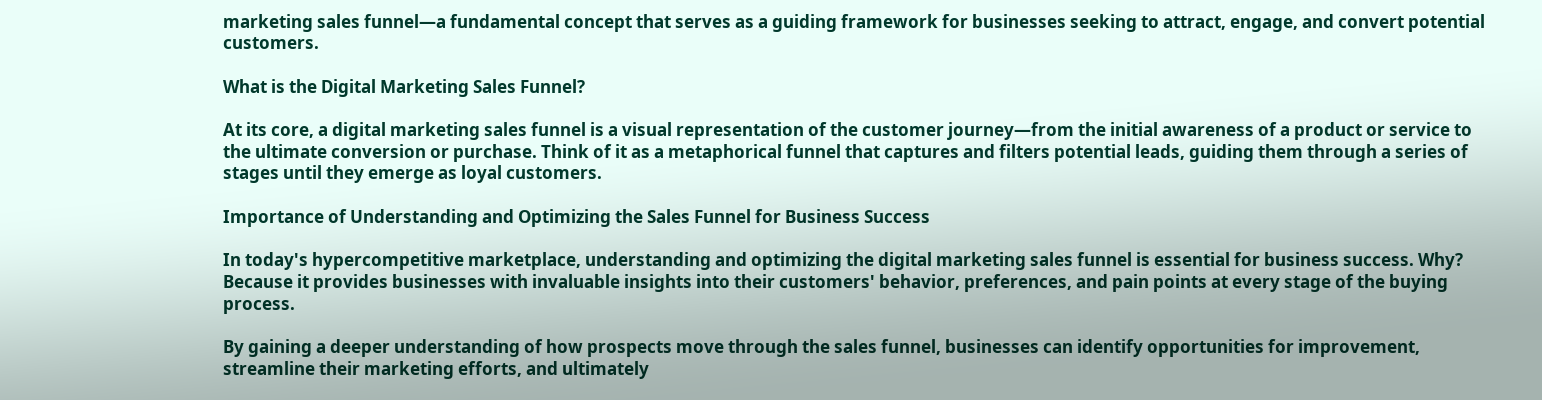marketing sales funnel—a fundamental concept that serves as a guiding framework for businesses seeking to attract, engage, and convert potential customers.

What is the Digital Marketing Sales Funnel?

At its core, a digital marketing sales funnel is a visual representation of the customer journey—from the initial awareness of a product or service to the ultimate conversion or purchase. Think of it as a metaphorical funnel that captures and filters potential leads, guiding them through a series of stages until they emerge as loyal customers.

Importance of Understanding and Optimizing the Sales Funnel for Business Success

In today's hypercompetitive marketplace, understanding and optimizing the digital marketing sales funnel is essential for business success. Why? Because it provides businesses with invaluable insights into their customers' behavior, preferences, and pain points at every stage of the buying process.

By gaining a deeper understanding of how prospects move through the sales funnel, businesses can identify opportunities for improvement, streamline their marketing efforts, and ultimately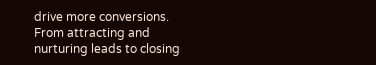drive more conversions. From attracting and nurturing leads to closing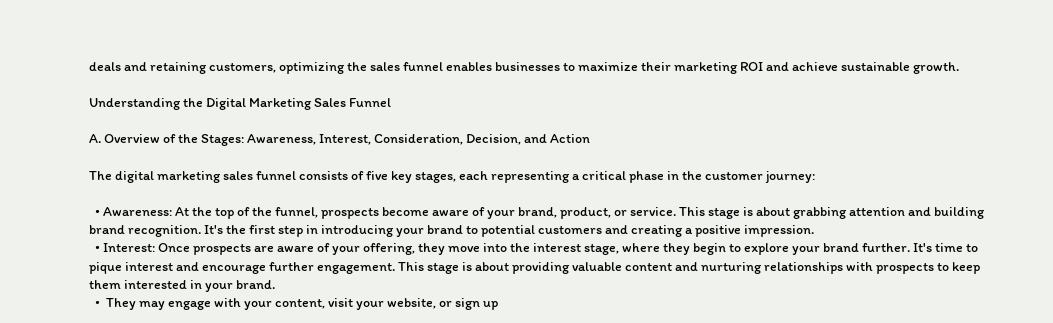deals and retaining customers, optimizing the sales funnel enables businesses to maximize their marketing ROI and achieve sustainable growth.

Understanding the Digital Marketing Sales Funnel

A. Overview of the Stages: Awareness, Interest, Consideration, Decision, and Action

The digital marketing sales funnel consists of five key stages, each representing a critical phase in the customer journey:

  • Awareness: At the top of the funnel, prospects become aware of your brand, product, or service. This stage is about grabbing attention and building brand recognition. It's the first step in introducing your brand to potential customers and creating a positive impression.
  • Interest: Once prospects are aware of your offering, they move into the interest stage, where they begin to explore your brand further. It's time to pique interest and encourage further engagement. This stage is about providing valuable content and nurturing relationships with prospects to keep them interested in your brand.
  •  They may engage with your content, visit your website, or sign up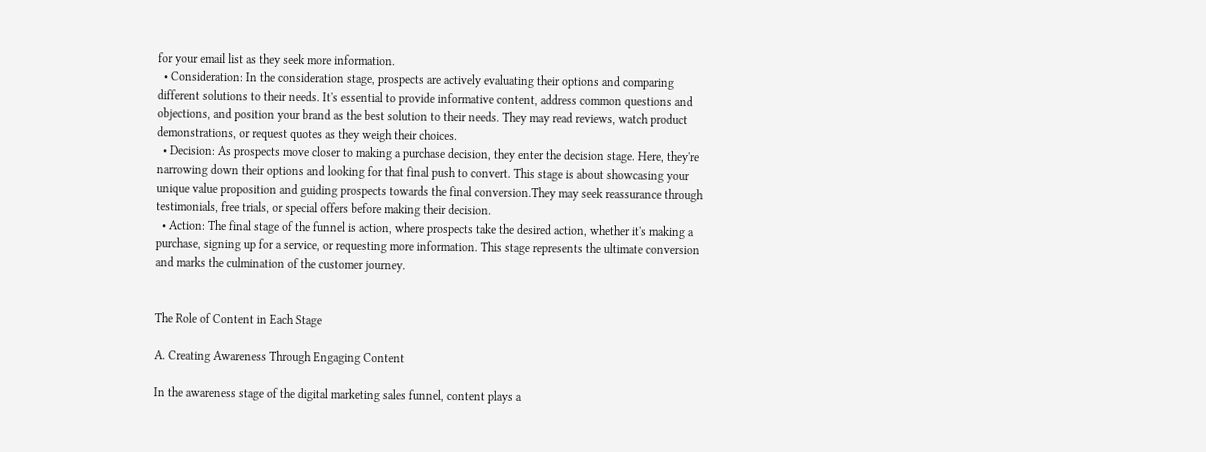for your email list as they seek more information.
  • Consideration: In the consideration stage, prospects are actively evaluating their options and comparing different solutions to their needs. It's essential to provide informative content, address common questions and objections, and position your brand as the best solution to their needs. They may read reviews, watch product demonstrations, or request quotes as they weigh their choices.
  • Decision: As prospects move closer to making a purchase decision, they enter the decision stage. Here, they're narrowing down their options and looking for that final push to convert. This stage is about showcasing your unique value proposition and guiding prospects towards the final conversion.They may seek reassurance through testimonials, free trials, or special offers before making their decision.
  • Action: The final stage of the funnel is action, where prospects take the desired action, whether it's making a purchase, signing up for a service, or requesting more information. This stage represents the ultimate conversion and marks the culmination of the customer journey.


The Role of Content in Each Stage

A. Creating Awareness Through Engaging Content

In the awareness stage of the digital marketing sales funnel, content plays a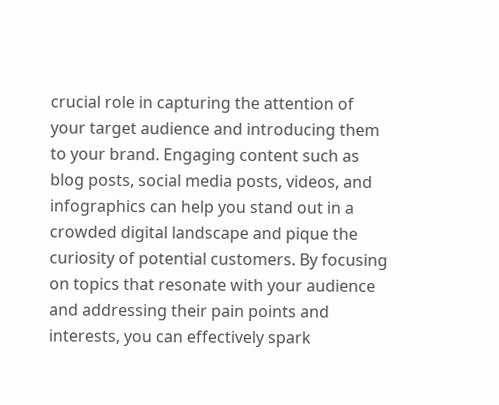crucial role in capturing the attention of your target audience and introducing them to your brand. Engaging content such as blog posts, social media posts, videos, and infographics can help you stand out in a crowded digital landscape and pique the curiosity of potential customers. By focusing on topics that resonate with your audience and addressing their pain points and interests, you can effectively spark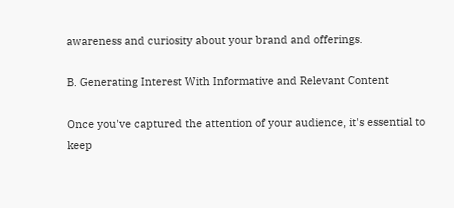awareness and curiosity about your brand and offerings.

B. Generating Interest With Informative and Relevant Content

Once you've captured the attention of your audience, it's essential to keep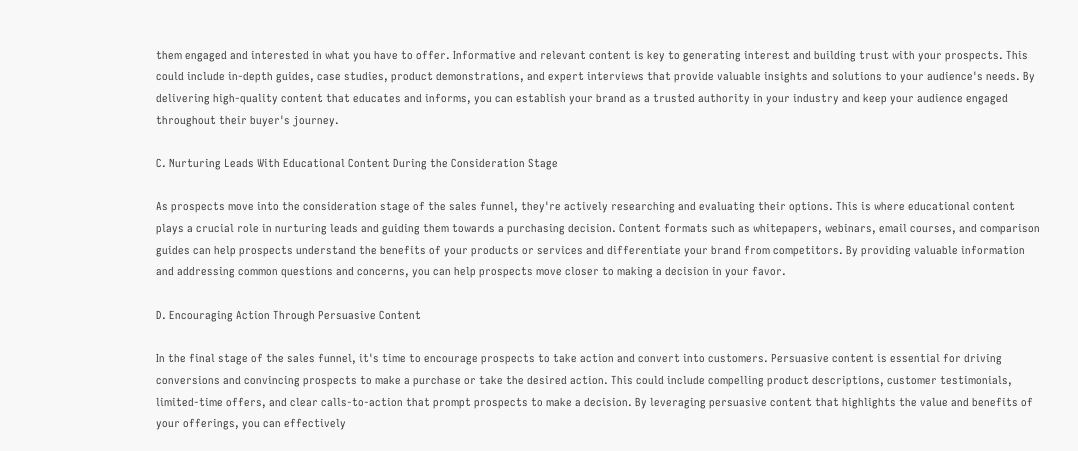them engaged and interested in what you have to offer. Informative and relevant content is key to generating interest and building trust with your prospects. This could include in-depth guides, case studies, product demonstrations, and expert interviews that provide valuable insights and solutions to your audience's needs. By delivering high-quality content that educates and informs, you can establish your brand as a trusted authority in your industry and keep your audience engaged throughout their buyer's journey.

C. Nurturing Leads With Educational Content During the Consideration Stage

As prospects move into the consideration stage of the sales funnel, they're actively researching and evaluating their options. This is where educational content plays a crucial role in nurturing leads and guiding them towards a purchasing decision. Content formats such as whitepapers, webinars, email courses, and comparison guides can help prospects understand the benefits of your products or services and differentiate your brand from competitors. By providing valuable information and addressing common questions and concerns, you can help prospects move closer to making a decision in your favor.

D. Encouraging Action Through Persuasive Content

In the final stage of the sales funnel, it's time to encourage prospects to take action and convert into customers. Persuasive content is essential for driving conversions and convincing prospects to make a purchase or take the desired action. This could include compelling product descriptions, customer testimonials, limited-time offers, and clear calls-to-action that prompt prospects to make a decision. By leveraging persuasive content that highlights the value and benefits of your offerings, you can effectively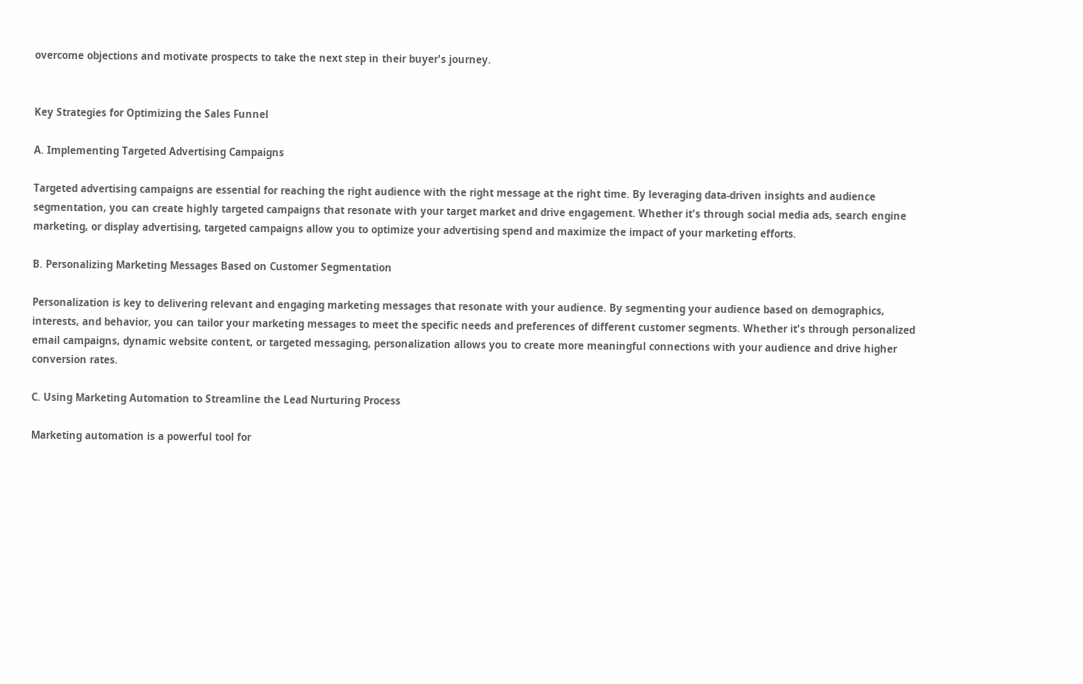overcome objections and motivate prospects to take the next step in their buyer's journey.


Key Strategies for Optimizing the Sales Funnel

A. Implementing Targeted Advertising Campaigns

Targeted advertising campaigns are essential for reaching the right audience with the right message at the right time. By leveraging data-driven insights and audience segmentation, you can create highly targeted campaigns that resonate with your target market and drive engagement. Whether it's through social media ads, search engine marketing, or display advertising, targeted campaigns allow you to optimize your advertising spend and maximize the impact of your marketing efforts.

B. Personalizing Marketing Messages Based on Customer Segmentation

Personalization is key to delivering relevant and engaging marketing messages that resonate with your audience. By segmenting your audience based on demographics, interests, and behavior, you can tailor your marketing messages to meet the specific needs and preferences of different customer segments. Whether it's through personalized email campaigns, dynamic website content, or targeted messaging, personalization allows you to create more meaningful connections with your audience and drive higher conversion rates.

C. Using Marketing Automation to Streamline the Lead Nurturing Process

Marketing automation is a powerful tool for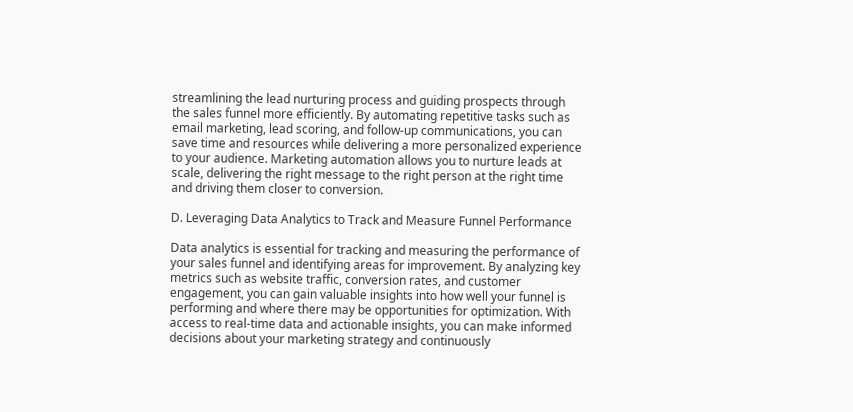streamlining the lead nurturing process and guiding prospects through the sales funnel more efficiently. By automating repetitive tasks such as email marketing, lead scoring, and follow-up communications, you can save time and resources while delivering a more personalized experience to your audience. Marketing automation allows you to nurture leads at scale, delivering the right message to the right person at the right time and driving them closer to conversion.

D. Leveraging Data Analytics to Track and Measure Funnel Performance

Data analytics is essential for tracking and measuring the performance of your sales funnel and identifying areas for improvement. By analyzing key metrics such as website traffic, conversion rates, and customer engagement, you can gain valuable insights into how well your funnel is performing and where there may be opportunities for optimization. With access to real-time data and actionable insights, you can make informed decisions about your marketing strategy and continuously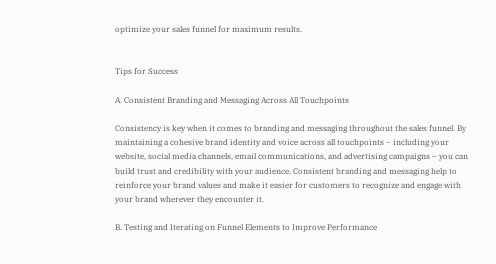optimize your sales funnel for maximum results.


Tips for Success

A. Consistent Branding and Messaging Across All Touchpoints

Consistency is key when it comes to branding and messaging throughout the sales funnel. By maintaining a cohesive brand identity and voice across all touchpoints – including your website, social media channels, email communications, and advertising campaigns – you can build trust and credibility with your audience. Consistent branding and messaging help to reinforce your brand values and make it easier for customers to recognize and engage with your brand wherever they encounter it.

B. Testing and Iterating on Funnel Elements to Improve Performance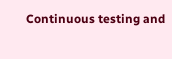Continuous testing and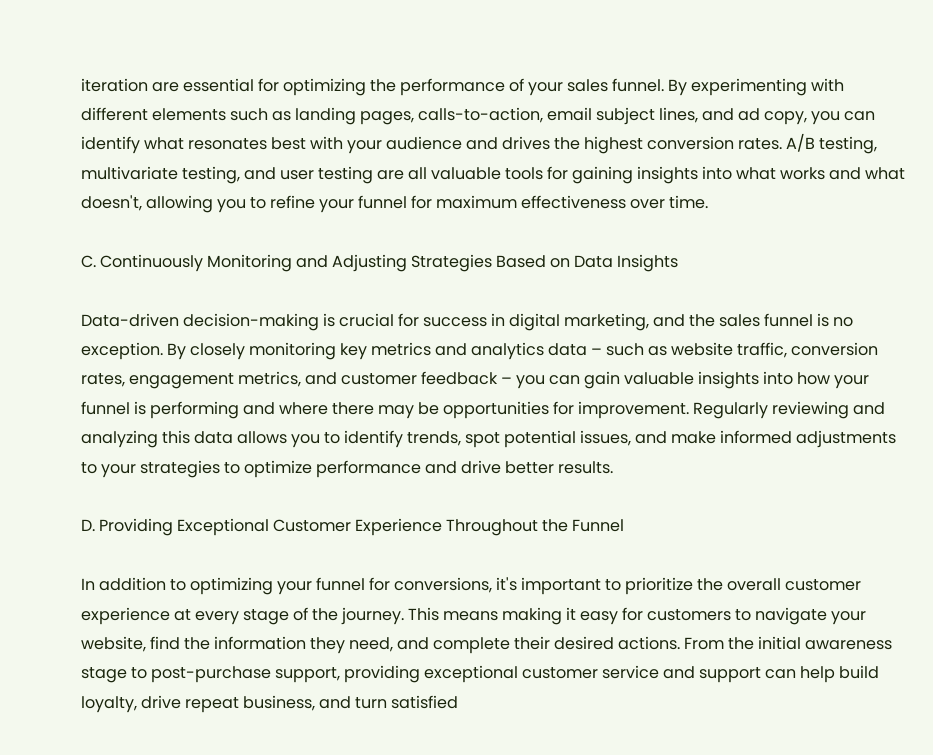iteration are essential for optimizing the performance of your sales funnel. By experimenting with different elements such as landing pages, calls-to-action, email subject lines, and ad copy, you can identify what resonates best with your audience and drives the highest conversion rates. A/B testing, multivariate testing, and user testing are all valuable tools for gaining insights into what works and what doesn't, allowing you to refine your funnel for maximum effectiveness over time.

C. Continuously Monitoring and Adjusting Strategies Based on Data Insights

Data-driven decision-making is crucial for success in digital marketing, and the sales funnel is no exception. By closely monitoring key metrics and analytics data – such as website traffic, conversion rates, engagement metrics, and customer feedback – you can gain valuable insights into how your funnel is performing and where there may be opportunities for improvement. Regularly reviewing and analyzing this data allows you to identify trends, spot potential issues, and make informed adjustments to your strategies to optimize performance and drive better results.

D. Providing Exceptional Customer Experience Throughout the Funnel

In addition to optimizing your funnel for conversions, it's important to prioritize the overall customer experience at every stage of the journey. This means making it easy for customers to navigate your website, find the information they need, and complete their desired actions. From the initial awareness stage to post-purchase support, providing exceptional customer service and support can help build loyalty, drive repeat business, and turn satisfied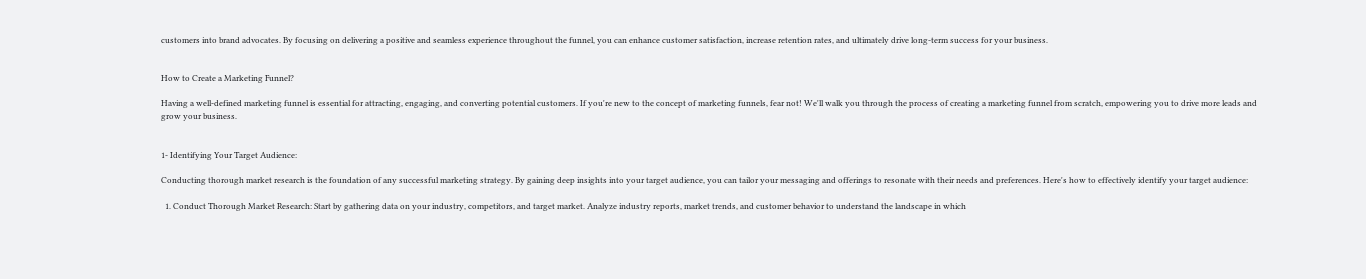customers into brand advocates. By focusing on delivering a positive and seamless experience throughout the funnel, you can enhance customer satisfaction, increase retention rates, and ultimately drive long-term success for your business.


How to Create a Marketing Funnel?

Having a well-defined marketing funnel is essential for attracting, engaging, and converting potential customers. If you're new to the concept of marketing funnels, fear not! We'll walk you through the process of creating a marketing funnel from scratch, empowering you to drive more leads and grow your business.


1- Identifying Your Target Audience:

Conducting thorough market research is the foundation of any successful marketing strategy. By gaining deep insights into your target audience, you can tailor your messaging and offerings to resonate with their needs and preferences. Here's how to effectively identify your target audience:

  1. Conduct Thorough Market Research: Start by gathering data on your industry, competitors, and target market. Analyze industry reports, market trends, and customer behavior to understand the landscape in which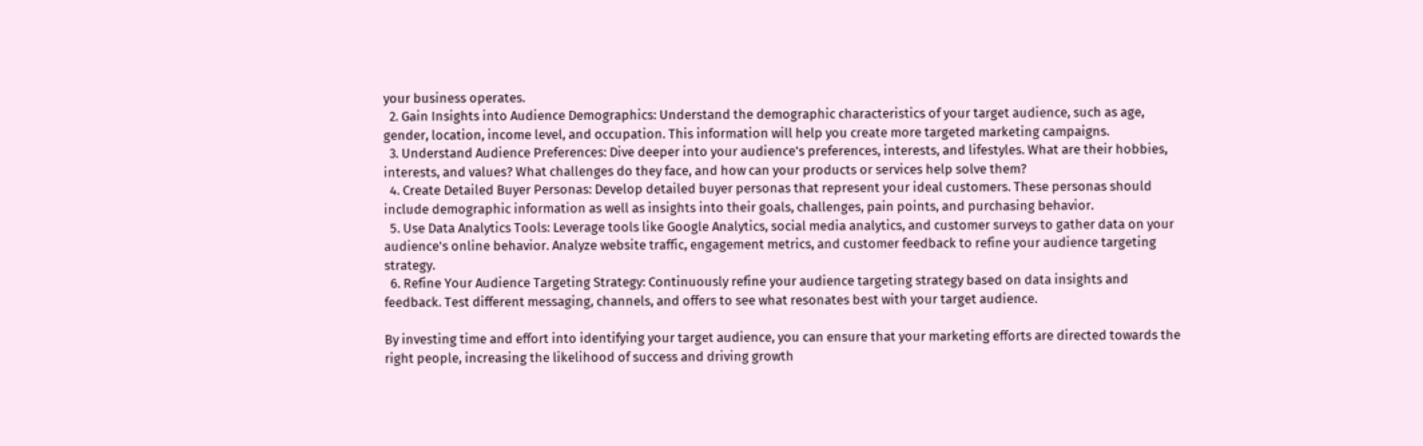your business operates.
  2. Gain Insights into Audience Demographics: Understand the demographic characteristics of your target audience, such as age, gender, location, income level, and occupation. This information will help you create more targeted marketing campaigns.
  3. Understand Audience Preferences: Dive deeper into your audience's preferences, interests, and lifestyles. What are their hobbies, interests, and values? What challenges do they face, and how can your products or services help solve them?
  4. Create Detailed Buyer Personas: Develop detailed buyer personas that represent your ideal customers. These personas should include demographic information as well as insights into their goals, challenges, pain points, and purchasing behavior.
  5. Use Data Analytics Tools: Leverage tools like Google Analytics, social media analytics, and customer surveys to gather data on your audience's online behavior. Analyze website traffic, engagement metrics, and customer feedback to refine your audience targeting strategy.
  6. Refine Your Audience Targeting Strategy: Continuously refine your audience targeting strategy based on data insights and feedback. Test different messaging, channels, and offers to see what resonates best with your target audience.

By investing time and effort into identifying your target audience, you can ensure that your marketing efforts are directed towards the right people, increasing the likelihood of success and driving growth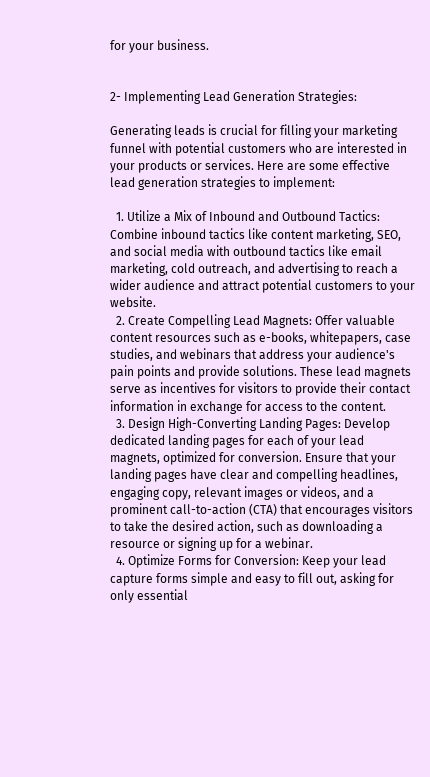for your business.


2- Implementing Lead Generation Strategies:

Generating leads is crucial for filling your marketing funnel with potential customers who are interested in your products or services. Here are some effective lead generation strategies to implement:

  1. Utilize a Mix of Inbound and Outbound Tactics: Combine inbound tactics like content marketing, SEO, and social media with outbound tactics like email marketing, cold outreach, and advertising to reach a wider audience and attract potential customers to your website.
  2. Create Compelling Lead Magnets: Offer valuable content resources such as e-books, whitepapers, case studies, and webinars that address your audience's pain points and provide solutions. These lead magnets serve as incentives for visitors to provide their contact information in exchange for access to the content.
  3. Design High-Converting Landing Pages: Develop dedicated landing pages for each of your lead magnets, optimized for conversion. Ensure that your landing pages have clear and compelling headlines, engaging copy, relevant images or videos, and a prominent call-to-action (CTA) that encourages visitors to take the desired action, such as downloading a resource or signing up for a webinar.
  4. Optimize Forms for Conversion: Keep your lead capture forms simple and easy to fill out, asking for only essential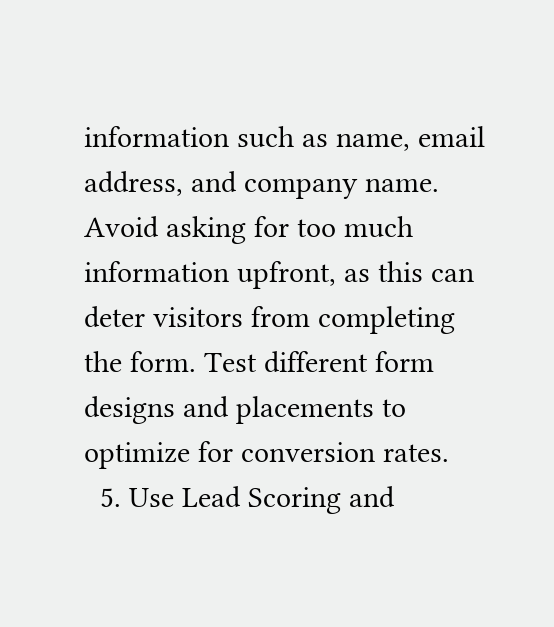information such as name, email address, and company name. Avoid asking for too much information upfront, as this can deter visitors from completing the form. Test different form designs and placements to optimize for conversion rates.
  5. Use Lead Scoring and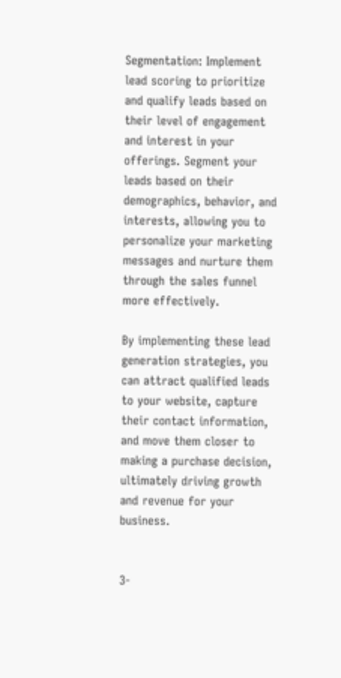Segmentation: Implement lead scoring to prioritize and qualify leads based on their level of engagement and interest in your offerings. Segment your leads based on their demographics, behavior, and interests, allowing you to personalize your marketing messages and nurture them through the sales funnel more effectively.

By implementing these lead generation strategies, you can attract qualified leads to your website, capture their contact information, and move them closer to making a purchase decision, ultimately driving growth and revenue for your business.


3-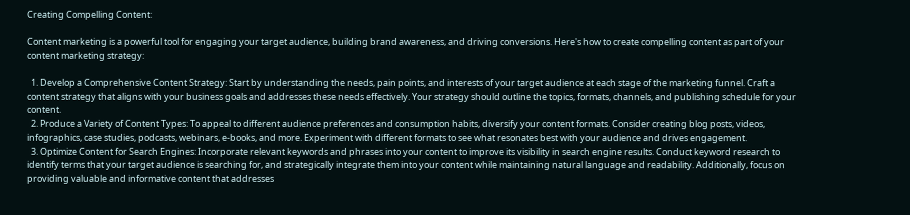Creating Compelling Content:

Content marketing is a powerful tool for engaging your target audience, building brand awareness, and driving conversions. Here's how to create compelling content as part of your content marketing strategy:

  1. Develop a Comprehensive Content Strategy: Start by understanding the needs, pain points, and interests of your target audience at each stage of the marketing funnel. Craft a content strategy that aligns with your business goals and addresses these needs effectively. Your strategy should outline the topics, formats, channels, and publishing schedule for your content.
  2. Produce a Variety of Content Types: To appeal to different audience preferences and consumption habits, diversify your content formats. Consider creating blog posts, videos, infographics, case studies, podcasts, webinars, e-books, and more. Experiment with different formats to see what resonates best with your audience and drives engagement.
  3. Optimize Content for Search Engines: Incorporate relevant keywords and phrases into your content to improve its visibility in search engine results. Conduct keyword research to identify terms that your target audience is searching for, and strategically integrate them into your content while maintaining natural language and readability. Additionally, focus on providing valuable and informative content that addresses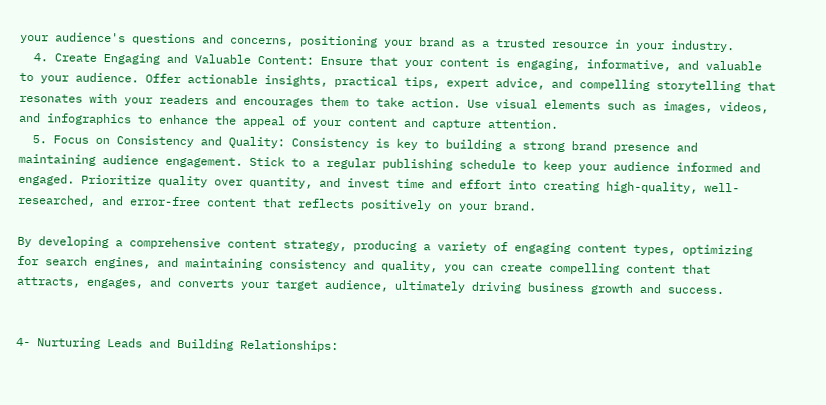your audience's questions and concerns, positioning your brand as a trusted resource in your industry.
  4. Create Engaging and Valuable Content: Ensure that your content is engaging, informative, and valuable to your audience. Offer actionable insights, practical tips, expert advice, and compelling storytelling that resonates with your readers and encourages them to take action. Use visual elements such as images, videos, and infographics to enhance the appeal of your content and capture attention.
  5. Focus on Consistency and Quality: Consistency is key to building a strong brand presence and maintaining audience engagement. Stick to a regular publishing schedule to keep your audience informed and engaged. Prioritize quality over quantity, and invest time and effort into creating high-quality, well-researched, and error-free content that reflects positively on your brand.

By developing a comprehensive content strategy, producing a variety of engaging content types, optimizing for search engines, and maintaining consistency and quality, you can create compelling content that attracts, engages, and converts your target audience, ultimately driving business growth and success.


4- Nurturing Leads and Building Relationships: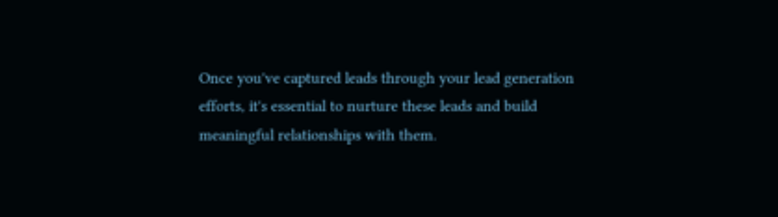Once you've captured leads through your lead generation efforts, it's essential to nurture these leads and build meaningful relationships with them.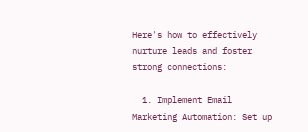Here's how to effectively nurture leads and foster strong connections:

  1. Implement Email Marketing Automation: Set up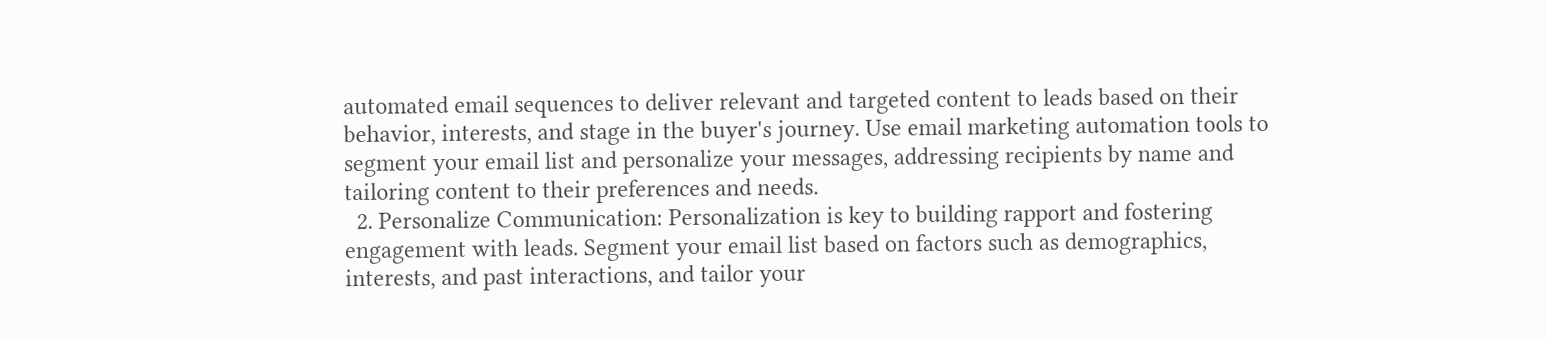automated email sequences to deliver relevant and targeted content to leads based on their behavior, interests, and stage in the buyer's journey. Use email marketing automation tools to segment your email list and personalize your messages, addressing recipients by name and tailoring content to their preferences and needs.
  2. Personalize Communication: Personalization is key to building rapport and fostering engagement with leads. Segment your email list based on factors such as demographics, interests, and past interactions, and tailor your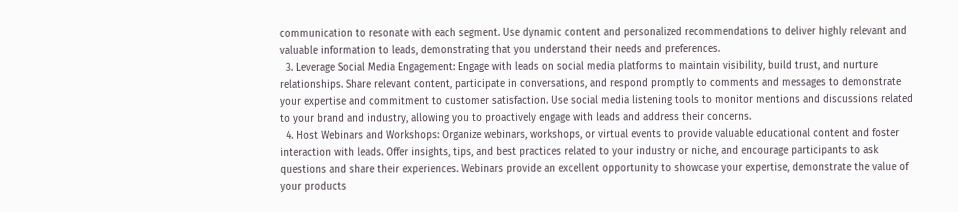communication to resonate with each segment. Use dynamic content and personalized recommendations to deliver highly relevant and valuable information to leads, demonstrating that you understand their needs and preferences.
  3. Leverage Social Media Engagement: Engage with leads on social media platforms to maintain visibility, build trust, and nurture relationships. Share relevant content, participate in conversations, and respond promptly to comments and messages to demonstrate your expertise and commitment to customer satisfaction. Use social media listening tools to monitor mentions and discussions related to your brand and industry, allowing you to proactively engage with leads and address their concerns.
  4. Host Webinars and Workshops: Organize webinars, workshops, or virtual events to provide valuable educational content and foster interaction with leads. Offer insights, tips, and best practices related to your industry or niche, and encourage participants to ask questions and share their experiences. Webinars provide an excellent opportunity to showcase your expertise, demonstrate the value of your products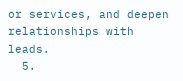or services, and deepen relationships with leads.
  5.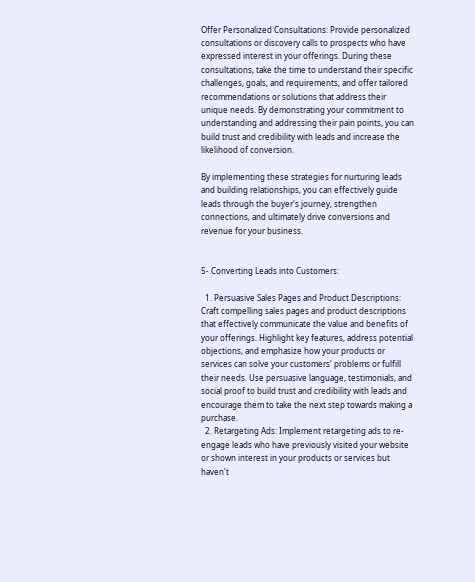Offer Personalized Consultations: Provide personalized consultations or discovery calls to prospects who have expressed interest in your offerings. During these consultations, take the time to understand their specific challenges, goals, and requirements, and offer tailored recommendations or solutions that address their unique needs. By demonstrating your commitment to understanding and addressing their pain points, you can build trust and credibility with leads and increase the likelihood of conversion.

By implementing these strategies for nurturing leads and building relationships, you can effectively guide leads through the buyer's journey, strengthen connections, and ultimately drive conversions and revenue for your business.


5- Converting Leads into Customers:

  1. Persuasive Sales Pages and Product Descriptions: Craft compelling sales pages and product descriptions that effectively communicate the value and benefits of your offerings. Highlight key features, address potential objections, and emphasize how your products or services can solve your customers' problems or fulfill their needs. Use persuasive language, testimonials, and social proof to build trust and credibility with leads and encourage them to take the next step towards making a purchase.
  2. Retargeting Ads: Implement retargeting ads to re-engage leads who have previously visited your website or shown interest in your products or services but haven't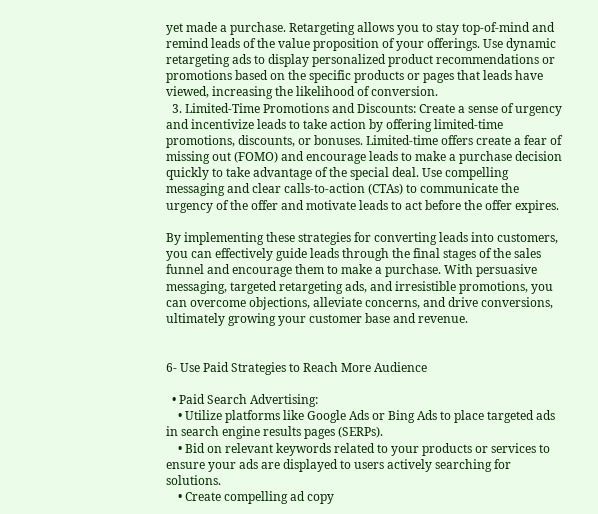yet made a purchase. Retargeting allows you to stay top-of-mind and remind leads of the value proposition of your offerings. Use dynamic retargeting ads to display personalized product recommendations or promotions based on the specific products or pages that leads have viewed, increasing the likelihood of conversion.
  3. Limited-Time Promotions and Discounts: Create a sense of urgency and incentivize leads to take action by offering limited-time promotions, discounts, or bonuses. Limited-time offers create a fear of missing out (FOMO) and encourage leads to make a purchase decision quickly to take advantage of the special deal. Use compelling messaging and clear calls-to-action (CTAs) to communicate the urgency of the offer and motivate leads to act before the offer expires.

By implementing these strategies for converting leads into customers, you can effectively guide leads through the final stages of the sales funnel and encourage them to make a purchase. With persuasive messaging, targeted retargeting ads, and irresistible promotions, you can overcome objections, alleviate concerns, and drive conversions, ultimately growing your customer base and revenue.


6- Use Paid Strategies to Reach More Audience

  • Paid Search Advertising:
    • Utilize platforms like Google Ads or Bing Ads to place targeted ads in search engine results pages (SERPs).
    • Bid on relevant keywords related to your products or services to ensure your ads are displayed to users actively searching for solutions.
    • Create compelling ad copy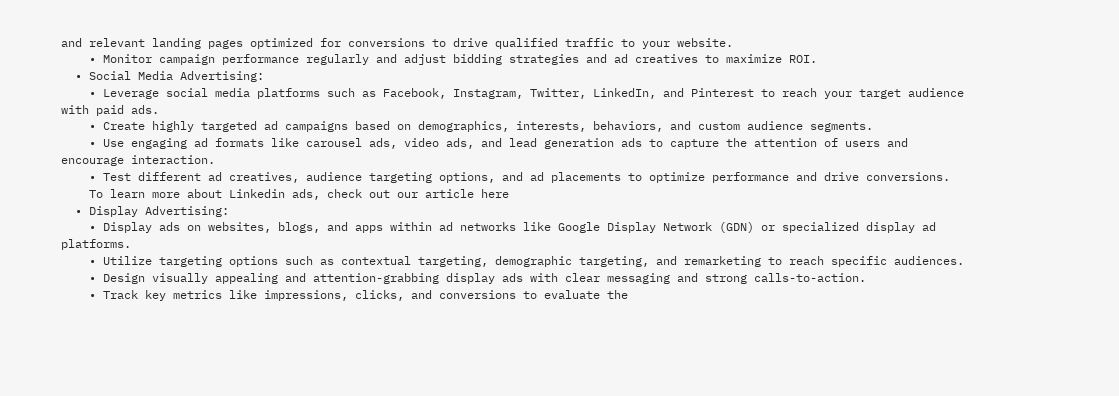and relevant landing pages optimized for conversions to drive qualified traffic to your website.
    • Monitor campaign performance regularly and adjust bidding strategies and ad creatives to maximize ROI.
  • Social Media Advertising:
    • Leverage social media platforms such as Facebook, Instagram, Twitter, LinkedIn, and Pinterest to reach your target audience with paid ads.
    • Create highly targeted ad campaigns based on demographics, interests, behaviors, and custom audience segments.
    • Use engaging ad formats like carousel ads, video ads, and lead generation ads to capture the attention of users and encourage interaction.
    • Test different ad creatives, audience targeting options, and ad placements to optimize performance and drive conversions.
    To learn more about Linkedin ads, check out our article here
  • Display Advertising:
    • Display ads on websites, blogs, and apps within ad networks like Google Display Network (GDN) or specialized display ad platforms.
    • Utilize targeting options such as contextual targeting, demographic targeting, and remarketing to reach specific audiences.
    • Design visually appealing and attention-grabbing display ads with clear messaging and strong calls-to-action.
    • Track key metrics like impressions, clicks, and conversions to evaluate the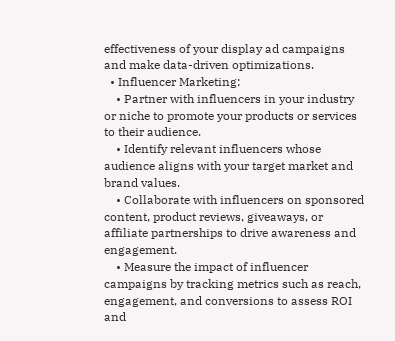effectiveness of your display ad campaigns and make data-driven optimizations.
  • Influencer Marketing:
    • Partner with influencers in your industry or niche to promote your products or services to their audience.
    • Identify relevant influencers whose audience aligns with your target market and brand values.
    • Collaborate with influencers on sponsored content, product reviews, giveaways, or affiliate partnerships to drive awareness and engagement.
    • Measure the impact of influencer campaigns by tracking metrics such as reach, engagement, and conversions to assess ROI and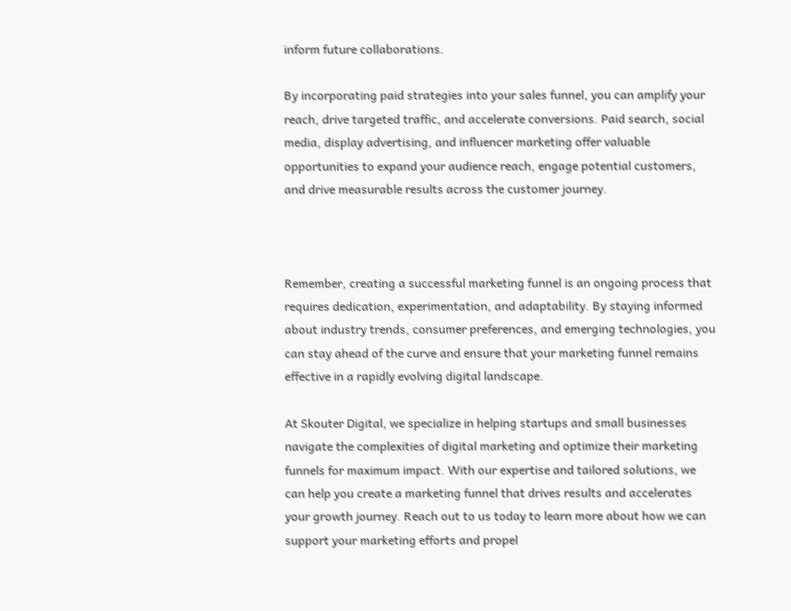inform future collaborations.

By incorporating paid strategies into your sales funnel, you can amplify your reach, drive targeted traffic, and accelerate conversions. Paid search, social media, display advertising, and influencer marketing offer valuable opportunities to expand your audience reach, engage potential customers, and drive measurable results across the customer journey.



Remember, creating a successful marketing funnel is an ongoing process that requires dedication, experimentation, and adaptability. By staying informed about industry trends, consumer preferences, and emerging technologies, you can stay ahead of the curve and ensure that your marketing funnel remains effective in a rapidly evolving digital landscape.

At Skouter Digital, we specialize in helping startups and small businesses navigate the complexities of digital marketing and optimize their marketing funnels for maximum impact. With our expertise and tailored solutions, we can help you create a marketing funnel that drives results and accelerates your growth journey. Reach out to us today to learn more about how we can support your marketing efforts and propel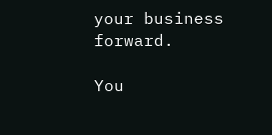your business forward.

You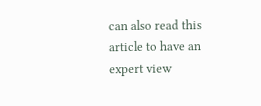can also read this article to have an expert view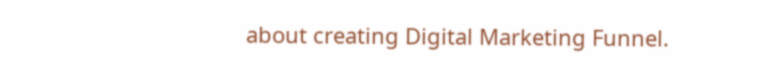about creating Digital Marketing Funnel.